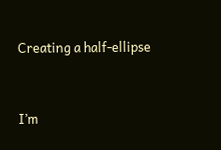Creating a half-ellipse


I’m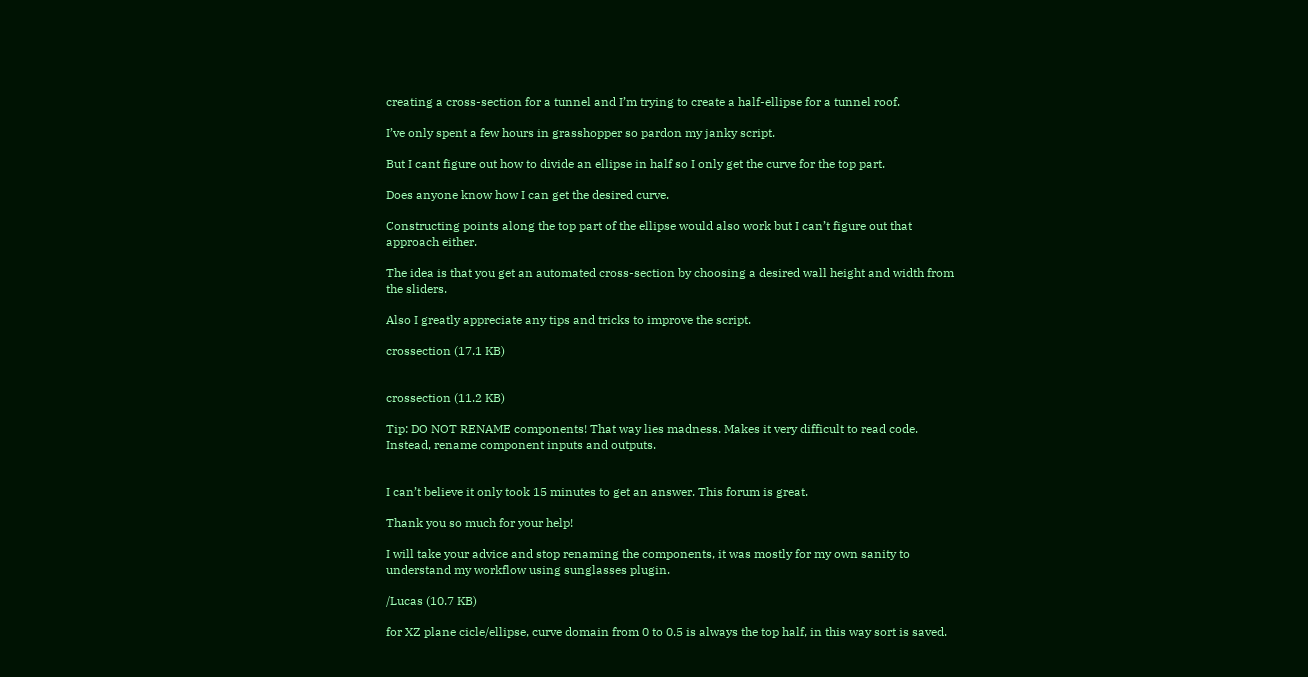creating a cross-section for a tunnel and I’m trying to create a half-ellipse for a tunnel roof.

I’ve only spent a few hours in grasshopper so pardon my janky script.

But I cant figure out how to divide an ellipse in half so I only get the curve for the top part.

Does anyone know how I can get the desired curve.

Constructing points along the top part of the ellipse would also work but I can’t figure out that approach either.

The idea is that you get an automated cross-section by choosing a desired wall height and width from the sliders.

Also I greatly appreciate any tips and tricks to improve the script.

crossection (17.1 KB)


crossection (11.2 KB)

Tip: DO NOT RENAME components! That way lies madness. Makes it very difficult to read code. Instead, rename component inputs and outputs.


I can’t believe it only took 15 minutes to get an answer. This forum is great.

Thank you so much for your help!

I will take your advice and stop renaming the components, it was mostly for my own sanity to understand my workflow using sunglasses plugin.

/Lucas (10.7 KB)

for XZ plane cicle/ellipse, curve domain from 0 to 0.5 is always the top half, in this way sort is saved.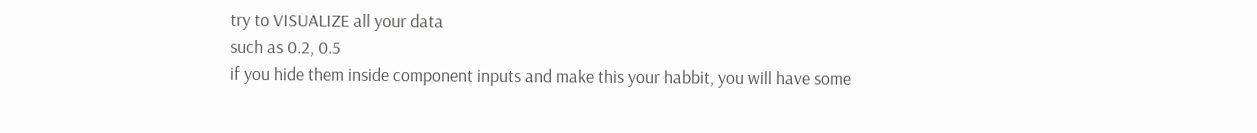try to VISUALIZE all your data
such as 0.2, 0.5
if you hide them inside component inputs and make this your habbit, you will have some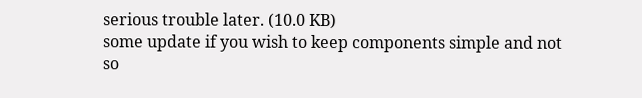serious trouble later. (10.0 KB)
some update if you wish to keep components simple and not so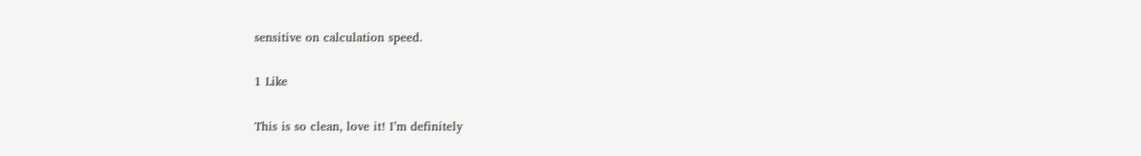sensitive on calculation speed.

1 Like

This is so clean, love it! I’m definitely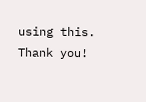using this. Thank you!